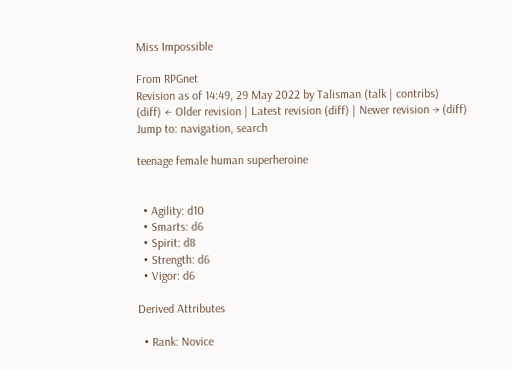Miss Impossible

From RPGnet
Revision as of 14:49, 29 May 2022 by Talisman (talk | contribs)
(diff) ← Older revision | Latest revision (diff) | Newer revision → (diff)
Jump to: navigation, search

teenage female human superheroine


  • Agility: d10
  • Smarts: d6
  • Spirit: d8
  • Strength: d6
  • Vigor: d6

Derived Attributes

  • Rank: Novice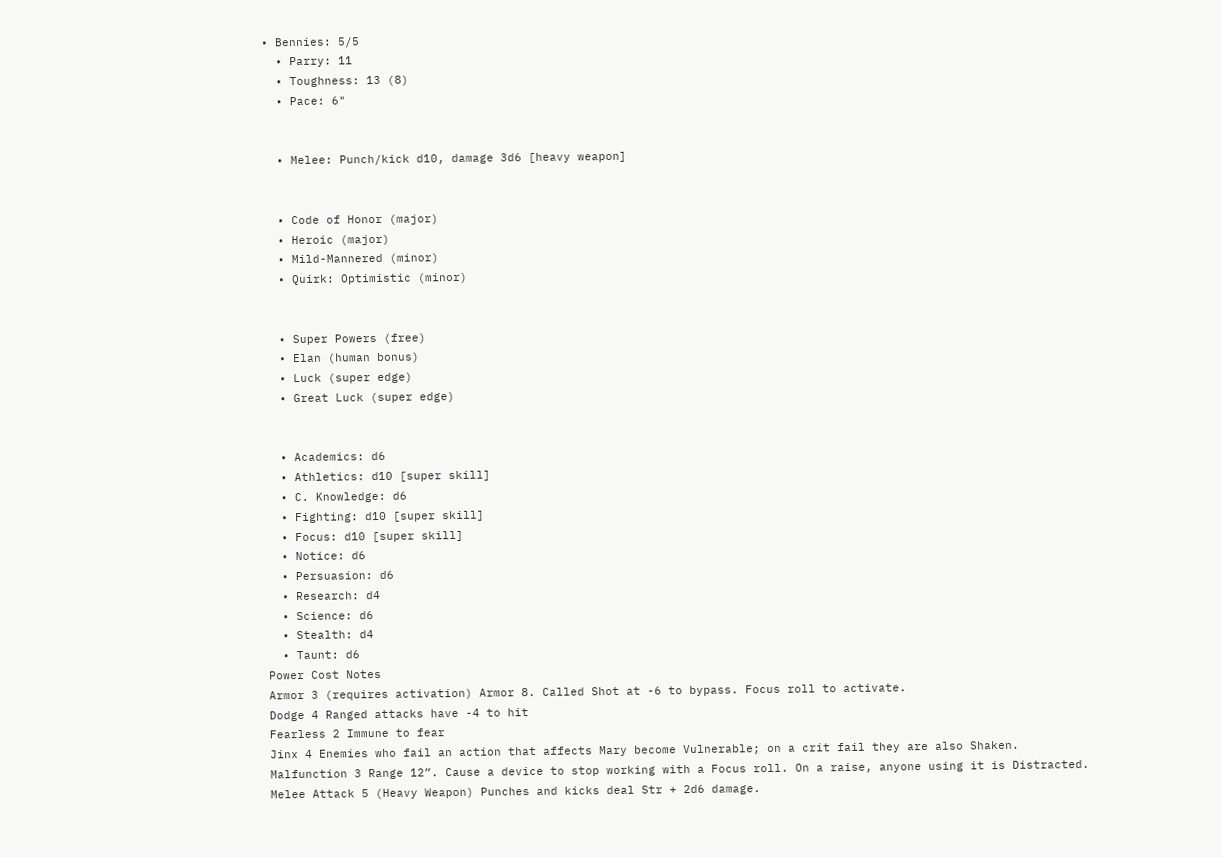• Bennies: 5/5
  • Parry: 11
  • Toughness: 13 (8)
  • Pace: 6"


  • Melee: Punch/kick d10, damage 3d6 [heavy weapon]


  • Code of Honor (major)
  • Heroic (major)
  • Mild-Mannered (minor)
  • Quirk: Optimistic (minor)


  • Super Powers (free)
  • Elan (human bonus)
  • Luck (super edge)
  • Great Luck (super edge)


  • Academics: d6
  • Athletics: d10 [super skill]
  • C. Knowledge: d6
  • Fighting: d10 [super skill]
  • Focus: d10 [super skill]
  • Notice: d6
  • Persuasion: d6
  • Research: d4
  • Science: d6
  • Stealth: d4
  • Taunt: d6
Power Cost Notes
Armor 3 (requires activation) Armor 8. Called Shot at -6 to bypass. Focus roll to activate.
Dodge 4 Ranged attacks have -4 to hit
Fearless 2 Immune to fear
Jinx 4 Enemies who fail an action that affects Mary become Vulnerable; on a crit fail they are also Shaken.
Malfunction 3 Range 12”. Cause a device to stop working with a Focus roll. On a raise, anyone using it is Distracted.
Melee Attack 5 (Heavy Weapon) Punches and kicks deal Str + 2d6 damage.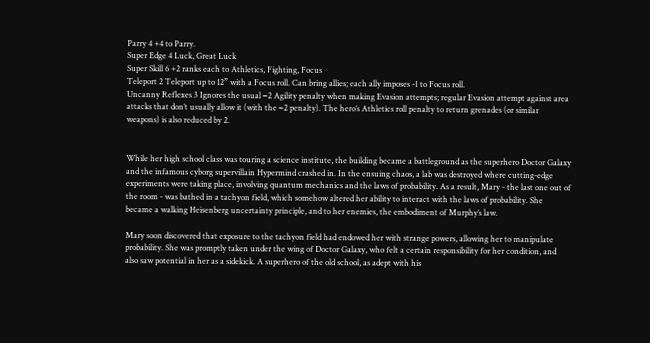Parry 4 +4 to Parry.
Super Edge 4 Luck, Great Luck
Super Skill 6 +2 ranks each to Athletics, Fighting, Focus
Teleport 2 Teleport up to 12” with a Focus roll. Can bring allies; each ally imposes -1 to Focus roll.
Uncanny Reflexes 3 Ignores the usual −2 Agility penalty when making Evasion attempts; regular Evasion attempt against area attacks that don’t usually allow it (with the −2 penalty). The hero’s Athletics roll penalty to return grenades (or similar weapons) is also reduced by 2.


While her high school class was touring a science institute, the building became a battleground as the superhero Doctor Galaxy and the infamous cyborg supervillain Hypermind crashed in. In the ensuing chaos, a lab was destroyed where cutting-edge experiments were taking place, involving quantum mechanics and the laws of probability. As a result, Mary - the last one out of the room - was bathed in a tachyon field, which somehow altered her ability to interact with the laws of probability. She became a walking Heisenberg uncertainty principle, and to her enemies, the embodiment of Murphy’s law.

Mary soon discovered that exposure to the tachyon field had endowed her with strange powers, allowing her to manipulate probability. She was promptly taken under the wing of Doctor Galaxy, who felt a certain responsibility for her condition, and also saw potential in her as a sidekick. A superhero of the old school, as adept with his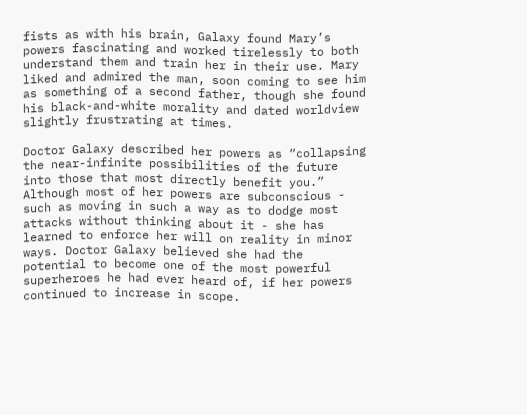fists as with his brain, Galaxy found Mary’s powers fascinating and worked tirelessly to both understand them and train her in their use. Mary liked and admired the man, soon coming to see him as something of a second father, though she found his black-and-white morality and dated worldview slightly frustrating at times.

Doctor Galaxy described her powers as “collapsing the near-infinite possibilities of the future into those that most directly benefit you.” Although most of her powers are subconscious - such as moving in such a way as to dodge most attacks without thinking about it - she has learned to enforce her will on reality in minor ways. Doctor Galaxy believed she had the potential to become one of the most powerful superheroes he had ever heard of, if her powers continued to increase in scope.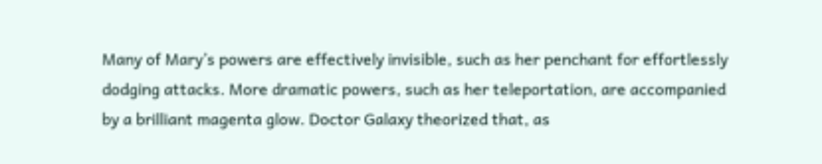Many of Mary’s powers are effectively invisible, such as her penchant for effortlessly dodging attacks. More dramatic powers, such as her teleportation, are accompanied by a brilliant magenta glow. Doctor Galaxy theorized that, as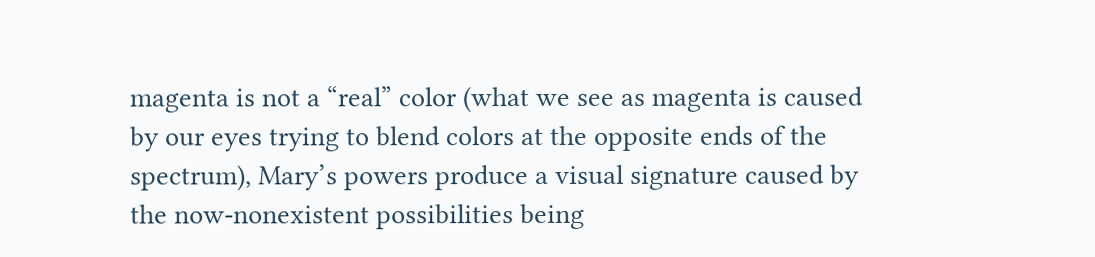magenta is not a “real” color (what we see as magenta is caused by our eyes trying to blend colors at the opposite ends of the spectrum), Mary’s powers produce a visual signature caused by the now-nonexistent possibilities being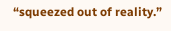“squeezed out of reality.”